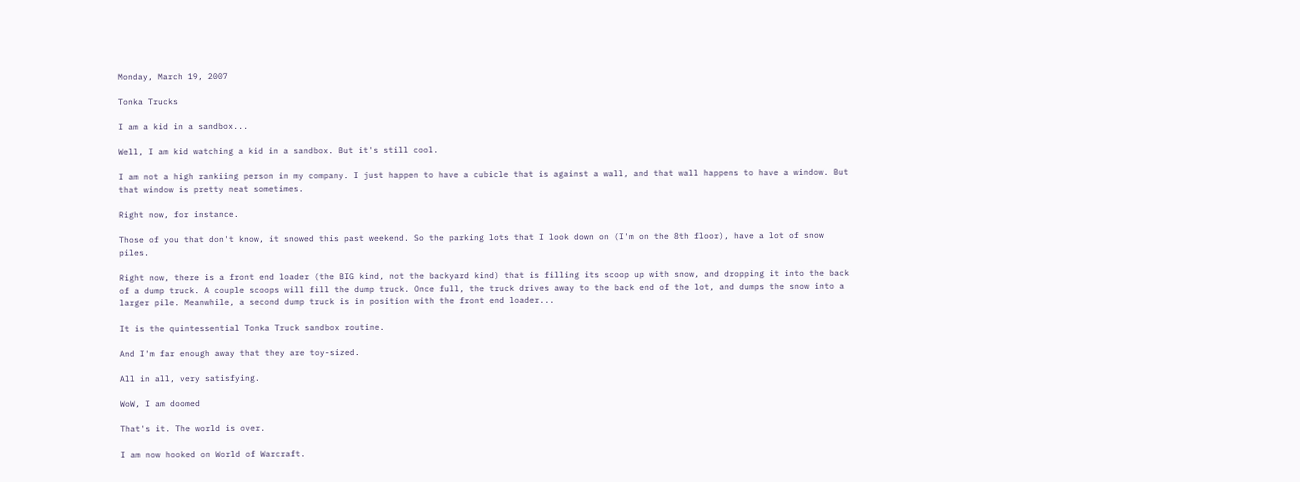Monday, March 19, 2007

Tonka Trucks

I am a kid in a sandbox...

Well, I am kid watching a kid in a sandbox. But it's still cool.

I am not a high rankiing person in my company. I just happen to have a cubicle that is against a wall, and that wall happens to have a window. But that window is pretty neat sometimes.

Right now, for instance.

Those of you that don't know, it snowed this past weekend. So the parking lots that I look down on (I'm on the 8th floor), have a lot of snow piles.

Right now, there is a front end loader (the BIG kind, not the backyard kind) that is filling its scoop up with snow, and dropping it into the back of a dump truck. A couple scoops will fill the dump truck. Once full, the truck drives away to the back end of the lot, and dumps the snow into a larger pile. Meanwhile, a second dump truck is in position with the front end loader...

It is the quintessential Tonka Truck sandbox routine.

And I'm far enough away that they are toy-sized.

All in all, very satisfying.

WoW, I am doomed

That's it. The world is over.

I am now hooked on World of Warcraft.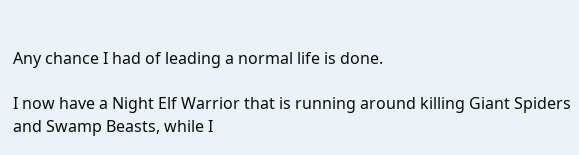Any chance I had of leading a normal life is done.

I now have a Night Elf Warrior that is running around killing Giant Spiders and Swamp Beasts, while I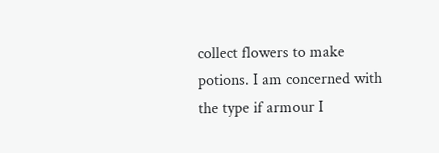collect flowers to make potions. I am concerned with the type if armour I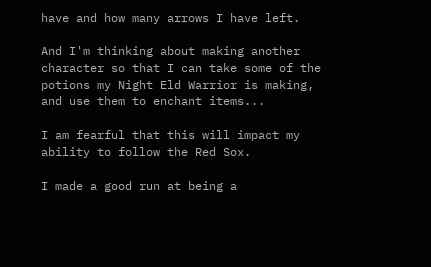have and how many arrows I have left.

And I'm thinking about making another character so that I can take some of the potions my Night Eld Warrior is making, and use them to enchant items...

I am fearful that this will impact my ability to follow the Red Sox.

I made a good run at being a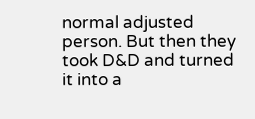normal adjusted person. But then they took D&D and turned it into a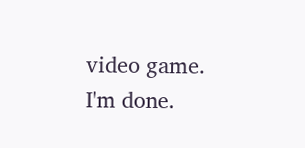video game. I'm done.